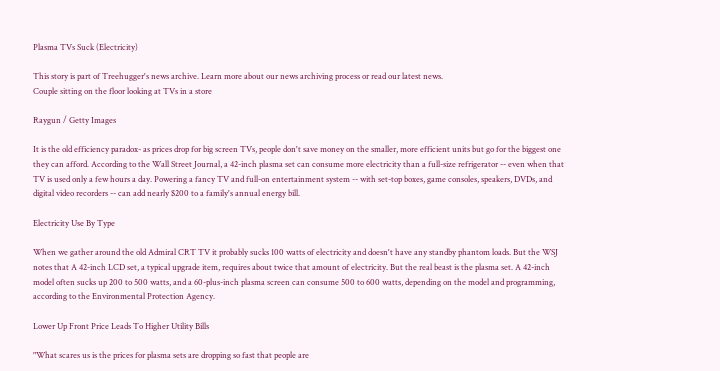Plasma TVs Suck (Electricity)

This story is part of Treehugger's news archive. Learn more about our news archiving process or read our latest news.
Couple sitting on the floor looking at TVs in a store

Raygun / Getty Images

It is the old efficiency paradox- as prices drop for big screen TVs, people don't save money on the smaller, more efficient units but go for the biggest one they can afford. According to the Wall Street Journal, a 42-inch plasma set can consume more electricity than a full-size refrigerator -- even when that TV is used only a few hours a day. Powering a fancy TV and full-on entertainment system -- with set-top boxes, game consoles, speakers, DVDs, and digital video recorders -- can add nearly $200 to a family's annual energy bill.

Electricity Use By Type

When we gather around the old Admiral CRT TV it probably sucks 100 watts of electricity and doesn't have any standby phantom loads. But the WSJ notes that A 42-inch LCD set, a typical upgrade item, requires about twice that amount of electricity. But the real beast is the plasma set. A 42-inch model often sucks up 200 to 500 watts, and a 60-plus-inch plasma screen can consume 500 to 600 watts, depending on the model and programming, according to the Environmental Protection Agency.

Lower Up Front Price Leads To Higher Utility Bills

"What scares us is the prices for plasma sets are dropping so fast that people are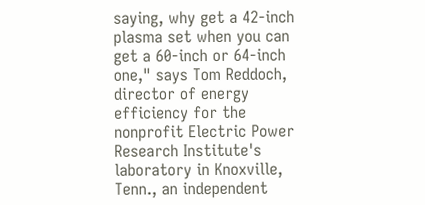saying, why get a 42-inch plasma set when you can get a 60-inch or 64-inch one," says Tom Reddoch, director of energy efficiency for the nonprofit Electric Power Research Institute's laboratory in Knoxville, Tenn., an independent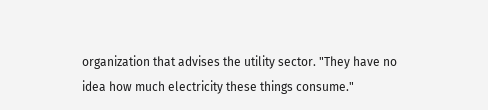organization that advises the utility sector. "They have no idea how much electricity these things consume."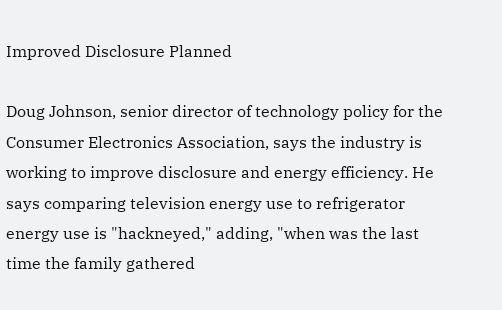Improved Disclosure Planned

Doug Johnson, senior director of technology policy for the Consumer Electronics Association, says the industry is working to improve disclosure and energy efficiency. He says comparing television energy use to refrigerator energy use is "hackneyed," adding, "when was the last time the family gathered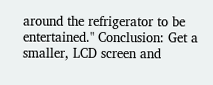around the refrigerator to be entertained." Conclusion: Get a smaller, LCD screen and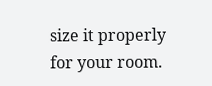size it properly for your room.